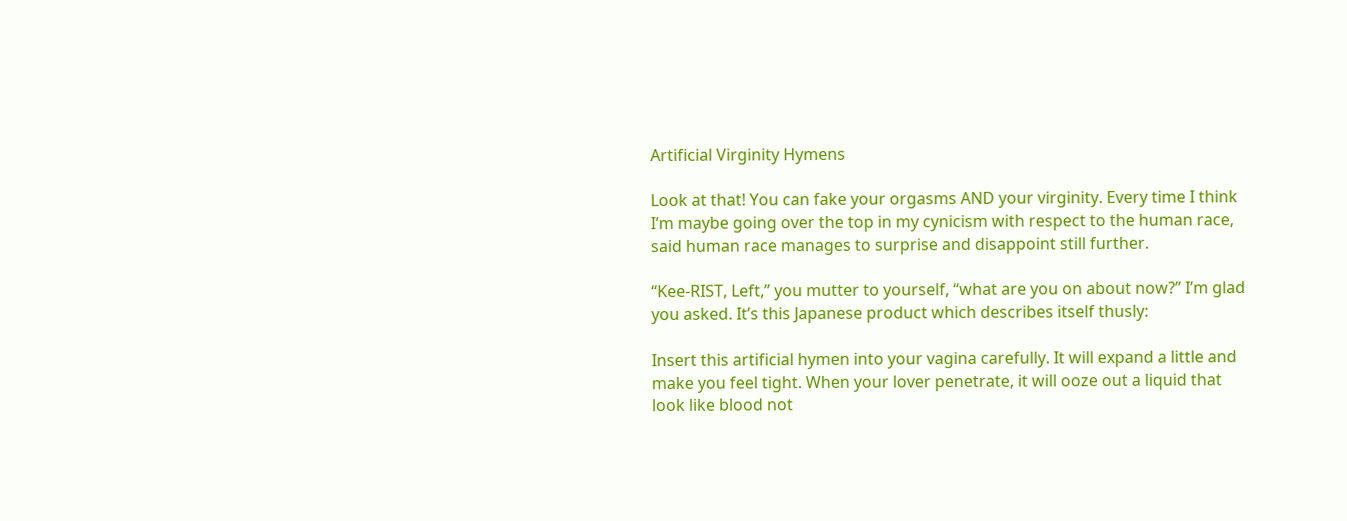Artificial Virginity Hymens

Look at that! You can fake your orgasms AND your virginity. Every time I think I’m maybe going over the top in my cynicism with respect to the human race, said human race manages to surprise and disappoint still further.

“Kee-RIST, Left,” you mutter to yourself, “what are you on about now?” I’m glad you asked. It’s this Japanese product which describes itself thusly:

Insert this artificial hymen into your vagina carefully. It will expand a little and make you feel tight. When your lover penetrate, it will ooze out a liquid that look like blood not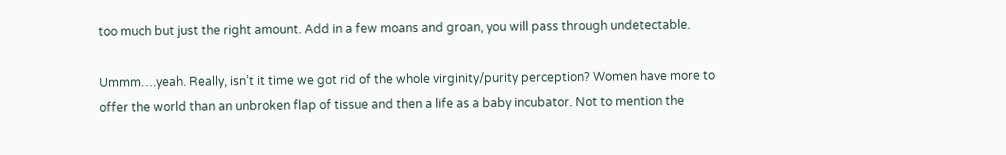too much but just the right amount. Add in a few moans and groan, you will pass through undetectable.

Ummm….yeah. Really, isn’t it time we got rid of the whole virginity/purity perception? Women have more to offer the world than an unbroken flap of tissue and then a life as a baby incubator. Not to mention the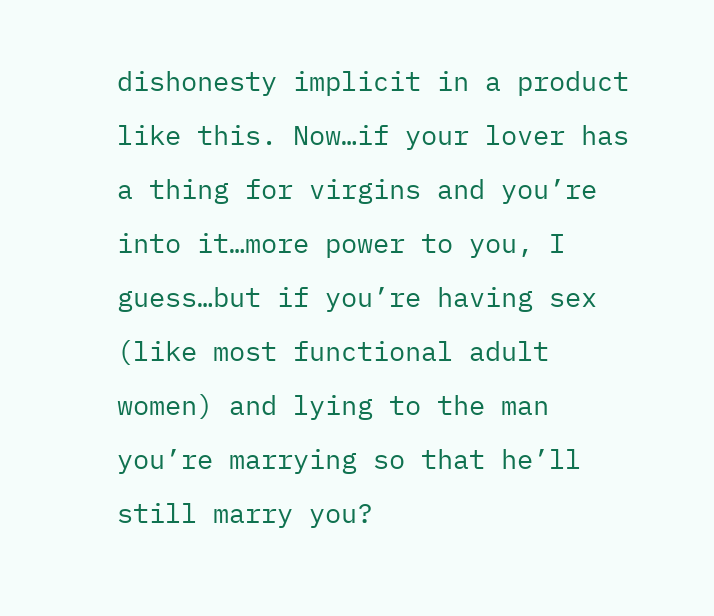dishonesty implicit in a product like this. Now…if your lover has a thing for virgins and you’re into it…more power to you, I guess…but if you’re having sex (like most functional adult women) and lying to the man you’re marrying so that he’ll still marry you?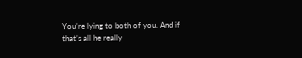You’re lying to both of you. And if that’s all he really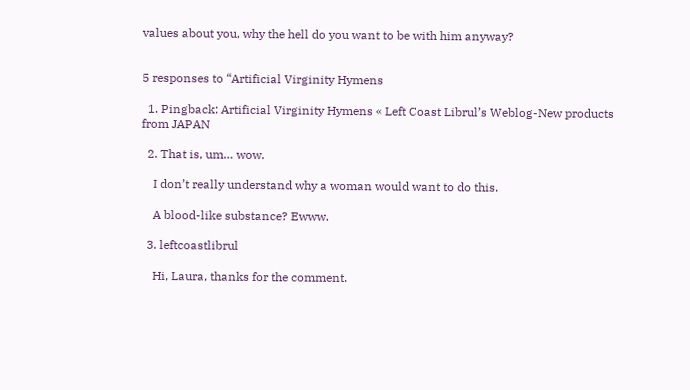values about you, why the hell do you want to be with him anyway?


5 responses to “Artificial Virginity Hymens

  1. Pingback: Artificial Virginity Hymens « Left Coast Librul’s Weblog-New products from JAPAN

  2. That is, um… wow.

    I don’t really understand why a woman would want to do this.

    A blood-like substance? Ewww.

  3. leftcoastlibrul

    Hi, Laura, thanks for the comment.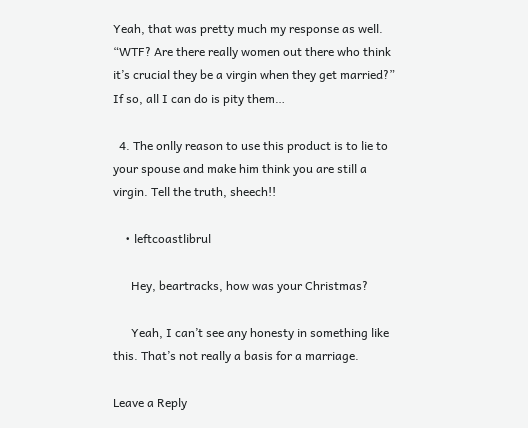Yeah, that was pretty much my response as well. “WTF? Are there really women out there who think it’s crucial they be a virgin when they get married?” If so, all I can do is pity them…

  4. The onlly reason to use this product is to lie to your spouse and make him think you are still a virgin. Tell the truth, sheech!!

    • leftcoastlibrul

      Hey, beartracks, how was your Christmas?

      Yeah, I can’t see any honesty in something like this. That’s not really a basis for a marriage.

Leave a Reply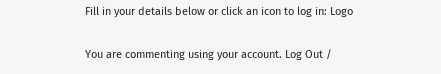Fill in your details below or click an icon to log in: Logo

You are commenting using your account. Log Out /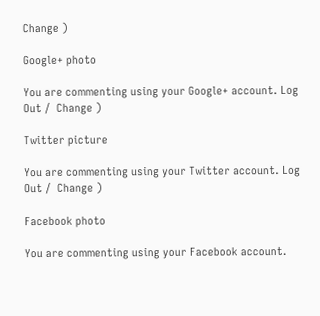Change )

Google+ photo

You are commenting using your Google+ account. Log Out /  Change )

Twitter picture

You are commenting using your Twitter account. Log Out /  Change )

Facebook photo

You are commenting using your Facebook account.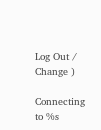Log Out /  Change )

Connecting to %s